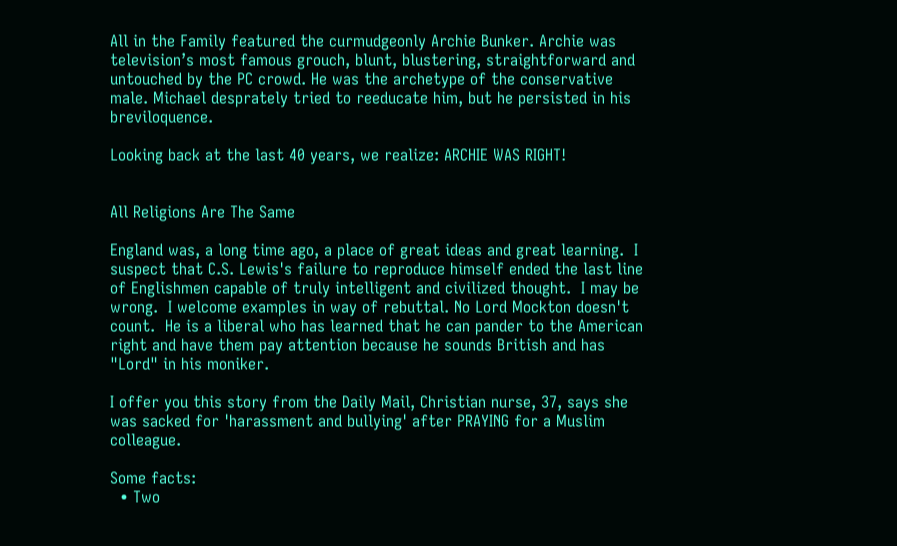All in the Family featured the curmudgeonly Archie Bunker. Archie was television’s most famous grouch, blunt, blustering, straightforward and untouched by the PC crowd. He was the archetype of the conservative male. Michael desprately tried to reeducate him, but he persisted in his breviloquence.

Looking back at the last 40 years, we realize: ARCHIE WAS RIGHT!


All Religions Are The Same

England was, a long time ago, a place of great ideas and great learning.  I suspect that C.S. Lewis's failure to reproduce himself ended the last line of Englishmen capable of truly intelligent and civilized thought.  I may be wrong.  I welcome examples in way of rebuttal. No Lord Mockton doesn't count.  He is a liberal who has learned that he can pander to the American right and have them pay attention because he sounds British and has "Lord" in his moniker.

I offer you this story from the Daily Mail, Christian nurse, 37, says she was sacked for 'harassment and bullying' after PRAYING for a Muslim colleague.

Some facts:
  • Two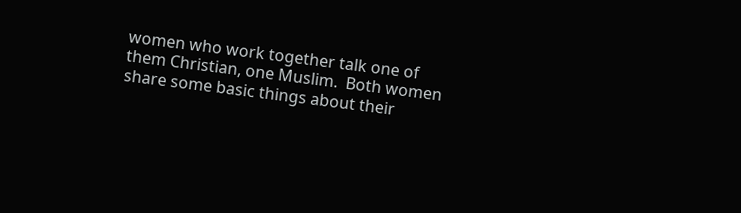women who work together talk one of them Christian, one Muslim.  Both women share some basic things about their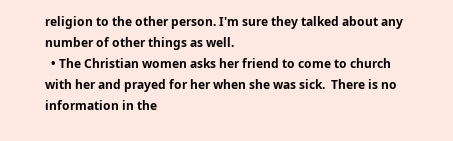religion to the other person. I'm sure they talked about any number of other things as well.
  • The Christian women asks her friend to come to church with her and prayed for her when she was sick.  There is no information in the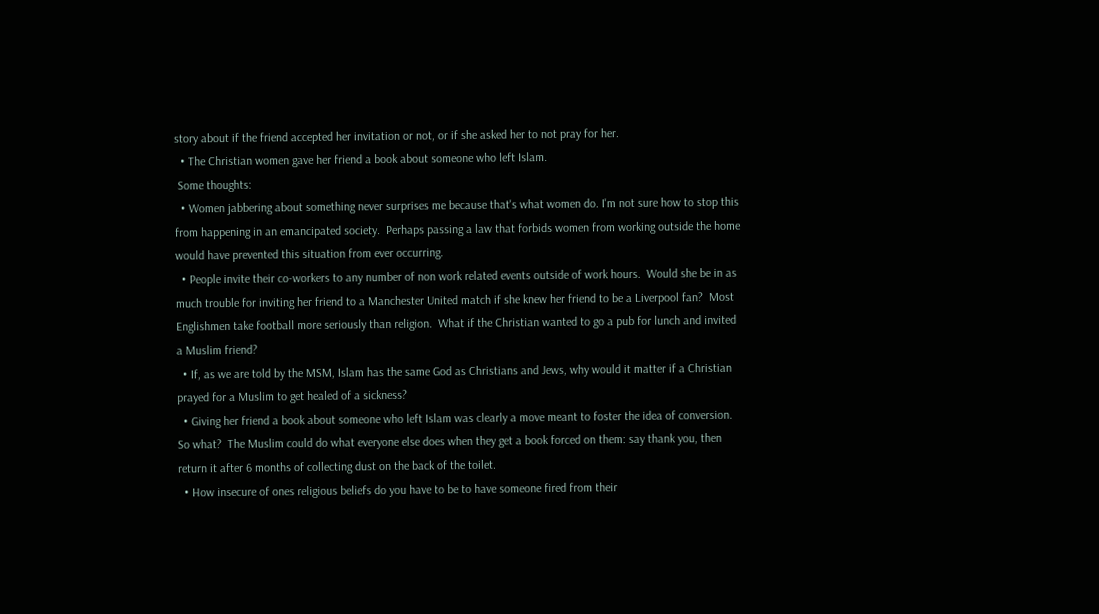story about if the friend accepted her invitation or not, or if she asked her to not pray for her.
  • The Christian women gave her friend a book about someone who left Islam.
 Some thoughts:
  • Women jabbering about something never surprises me because that's what women do. I'm not sure how to stop this from happening in an emancipated society.  Perhaps passing a law that forbids women from working outside the home would have prevented this situation from ever occurring.
  • People invite their co-workers to any number of non work related events outside of work hours.  Would she be in as much trouble for inviting her friend to a Manchester United match if she knew her friend to be a Liverpool fan?  Most Englishmen take football more seriously than religion.  What if the Christian wanted to go a pub for lunch and invited a Muslim friend?
  • If, as we are told by the MSM, Islam has the same God as Christians and Jews, why would it matter if a Christian prayed for a Muslim to get healed of a sickness?
  • Giving her friend a book about someone who left Islam was clearly a move meant to foster the idea of conversion.  So what?  The Muslim could do what everyone else does when they get a book forced on them: say thank you, then return it after 6 months of collecting dust on the back of the toilet.
  • How insecure of ones religious beliefs do you have to be to have someone fired from their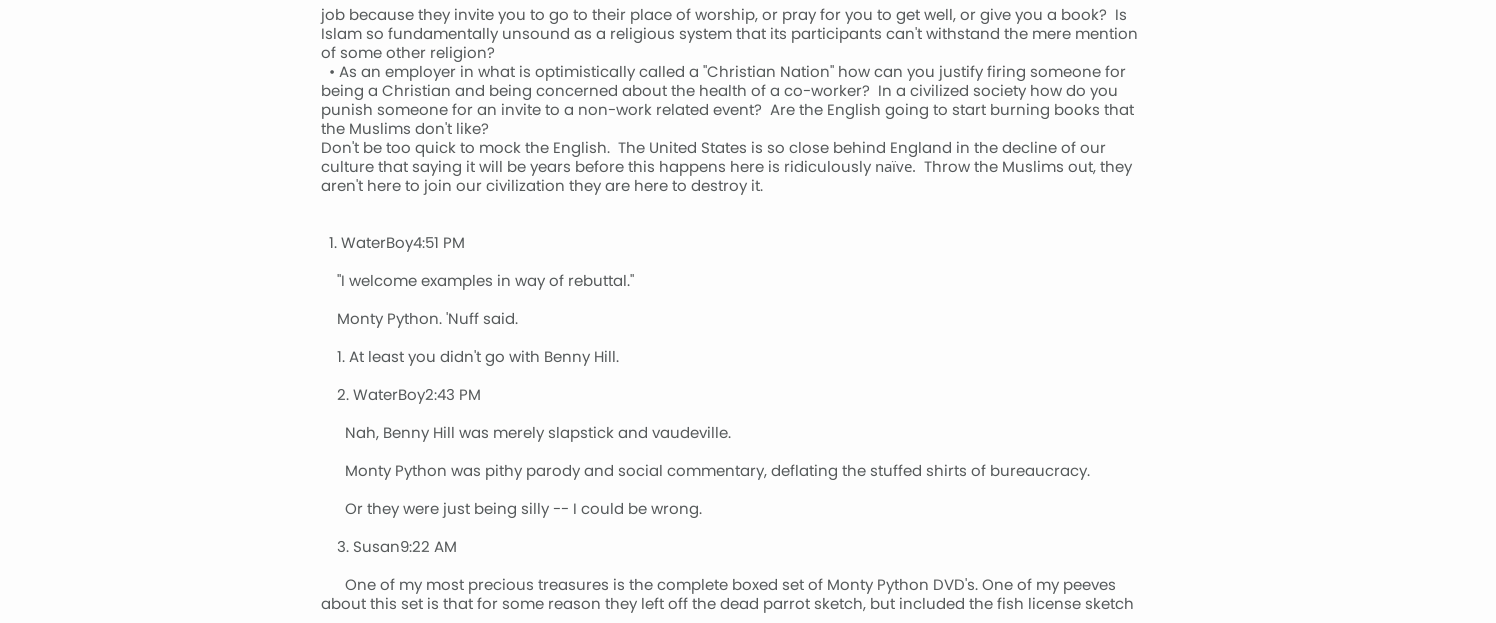job because they invite you to go to their place of worship, or pray for you to get well, or give you a book?  Is Islam so fundamentally unsound as a religious system that its participants can't withstand the mere mention of some other religion?
  • As an employer in what is optimistically called a "Christian Nation" how can you justify firing someone for being a Christian and being concerned about the health of a co-worker?  In a civilized society how do you punish someone for an invite to a non-work related event?  Are the English going to start burning books that the Muslims don't like?
Don't be too quick to mock the English.  The United States is so close behind England in the decline of our culture that saying it will be years before this happens here is ridiculously naïve.  Throw the Muslims out, they aren't here to join our civilization they are here to destroy it.


  1. WaterBoy4:51 PM

    "I welcome examples in way of rebuttal."

    Monty Python. 'Nuff said.

    1. At least you didn't go with Benny Hill.

    2. WaterBoy2:43 PM

      Nah, Benny Hill was merely slapstick and vaudeville.

      Monty Python was pithy parody and social commentary, deflating the stuffed shirts of bureaucracy.

      Or they were just being silly -- I could be wrong.

    3. Susan9:22 AM

      One of my most precious treasures is the complete boxed set of Monty Python DVD's. One of my peeves about this set is that for some reason they left off the dead parrot sketch, but included the fish license sketch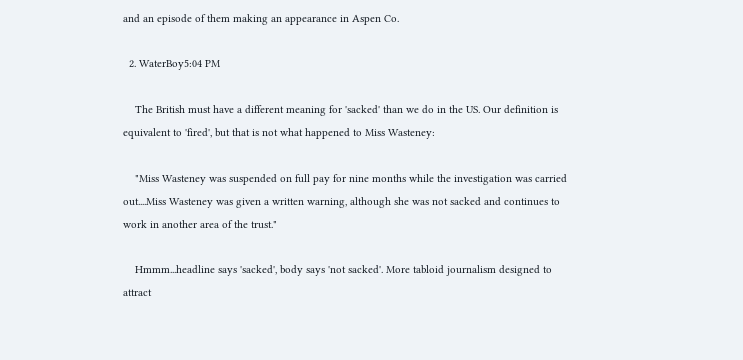and an episode of them making an appearance in Aspen Co.

  2. WaterBoy5:04 PM

    The British must have a different meaning for 'sacked' than we do in the US. Our definition is equivalent to 'fired', but that is not what happened to Miss Wasteney:

    "Miss Wasteney was suspended on full pay for nine months while the investigation was carried out....Miss Wasteney was given a written warning, although she was not sacked and continues to work in another area of the trust."

    Hmmm...headline says 'sacked', body says 'not sacked'. More tabloid journalism designed to attract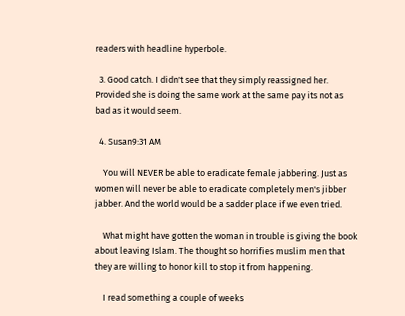readers with headline hyperbole.

  3. Good catch. I didn't see that they simply reassigned her. Provided she is doing the same work at the same pay its not as bad as it would seem.

  4. Susan9:31 AM

    You will NEVER be able to eradicate female jabbering. Just as women will never be able to eradicate completely men's jibber jabber. And the world would be a sadder place if we even tried.

    What might have gotten the woman in trouble is giving the book about leaving Islam. The thought so horrifies muslim men that they are willing to honor kill to stop it from happening.

    I read something a couple of weeks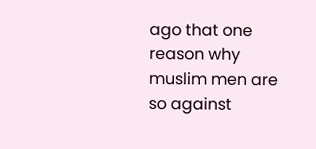ago that one reason why muslim men are so against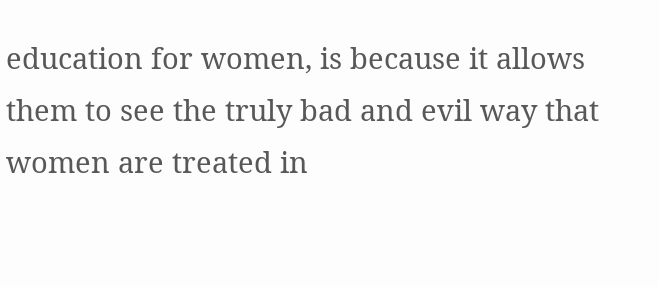education for women, is because it allows them to see the truly bad and evil way that women are treated in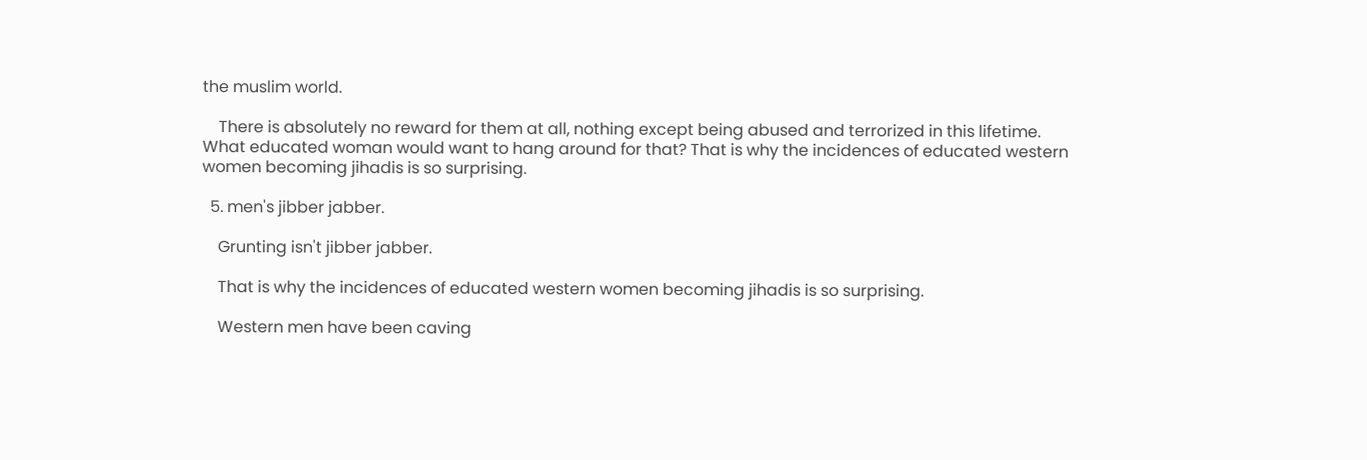the muslim world.

    There is absolutely no reward for them at all, nothing except being abused and terrorized in this lifetime. What educated woman would want to hang around for that? That is why the incidences of educated western women becoming jihadis is so surprising.

  5. men's jibber jabber.

    Grunting isn't jibber jabber.

    That is why the incidences of educated western women becoming jihadis is so surprising.

    Western men have been caving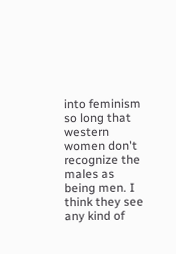into feminism so long that western women don't recognize the males as being men. I think they see any kind of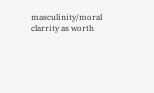masculinity/moral clarrity as worth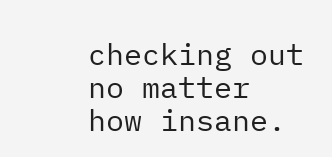checking out no matter how insane.